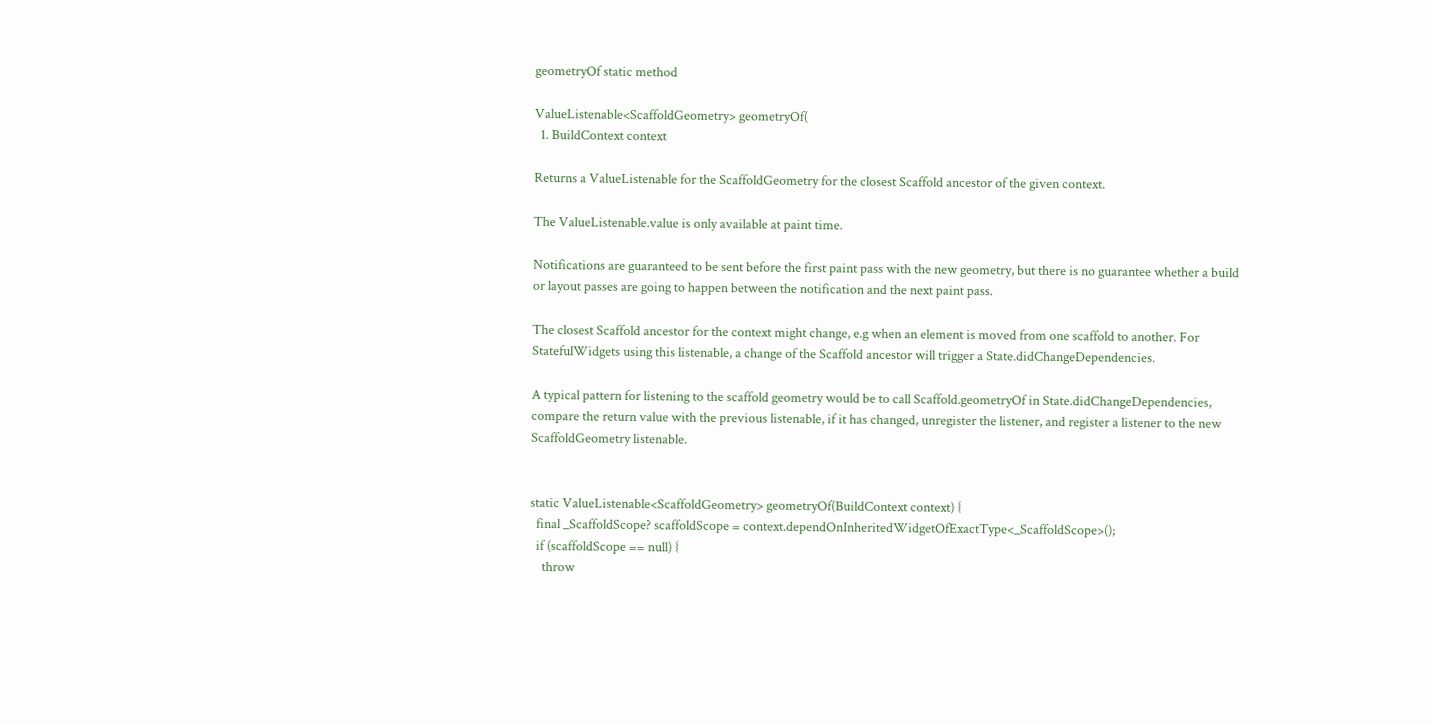geometryOf static method

ValueListenable<ScaffoldGeometry> geometryOf(
  1. BuildContext context

Returns a ValueListenable for the ScaffoldGeometry for the closest Scaffold ancestor of the given context.

The ValueListenable.value is only available at paint time.

Notifications are guaranteed to be sent before the first paint pass with the new geometry, but there is no guarantee whether a build or layout passes are going to happen between the notification and the next paint pass.

The closest Scaffold ancestor for the context might change, e.g when an element is moved from one scaffold to another. For StatefulWidgets using this listenable, a change of the Scaffold ancestor will trigger a State.didChangeDependencies.

A typical pattern for listening to the scaffold geometry would be to call Scaffold.geometryOf in State.didChangeDependencies, compare the return value with the previous listenable, if it has changed, unregister the listener, and register a listener to the new ScaffoldGeometry listenable.


static ValueListenable<ScaffoldGeometry> geometryOf(BuildContext context) {
  final _ScaffoldScope? scaffoldScope = context.dependOnInheritedWidgetOfExactType<_ScaffoldScope>();
  if (scaffoldScope == null) {
    throw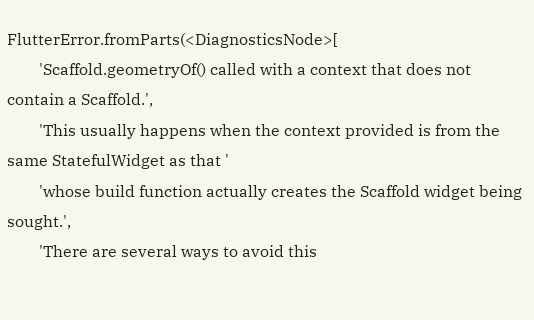FlutterError.fromParts(<DiagnosticsNode>[
        'Scaffold.geometryOf() called with a context that does not contain a Scaffold.',
        'This usually happens when the context provided is from the same StatefulWidget as that '
        'whose build function actually creates the Scaffold widget being sought.',
        'There are several ways to avoid this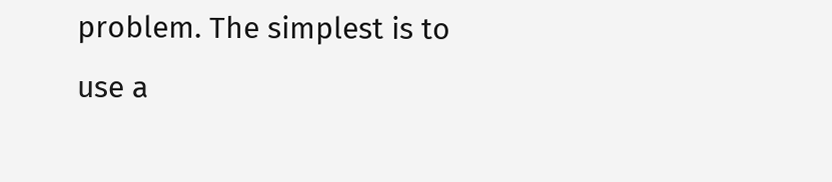problem. The simplest is to use a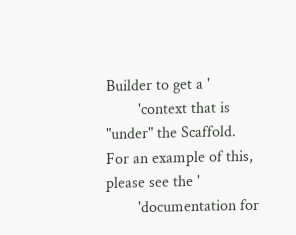Builder to get a '
        'context that is "under" the Scaffold. For an example of this, please see the '
        'documentation for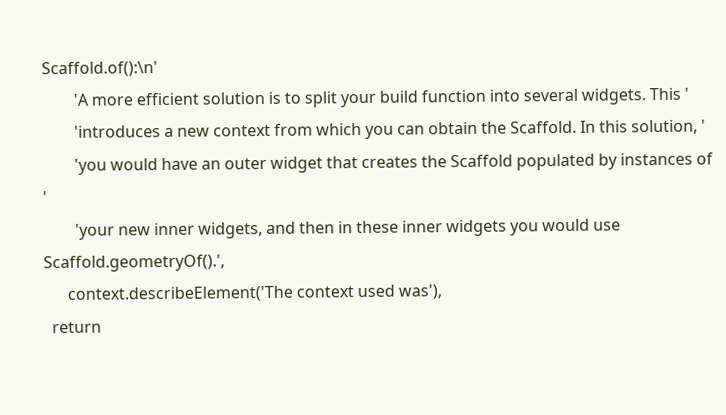Scaffold.of():\n'
        'A more efficient solution is to split your build function into several widgets. This '
        'introduces a new context from which you can obtain the Scaffold. In this solution, '
        'you would have an outer widget that creates the Scaffold populated by instances of '
        'your new inner widgets, and then in these inner widgets you would use Scaffold.geometryOf().',
      context.describeElement('The context used was'),
  return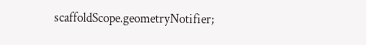scaffoldScope.geometryNotifier;